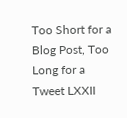Too Short for a Blog Post, Too Long for a Tweet LXXII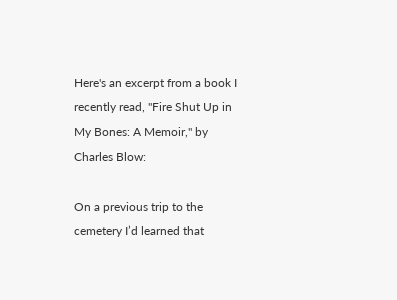Here's an excerpt from a book I recently read, "Fire Shut Up in My Bones: A Memoir," by Charles Blow:

On a previous trip to the cemetery I’d learned that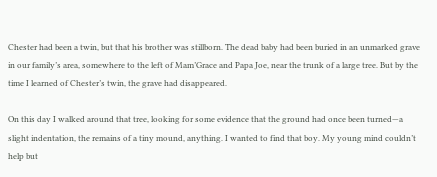Chester had been a twin, but that his brother was stillborn. The dead baby had been buried in an unmarked grave in our family’s area, somewhere to the left of Mam’Grace and Papa Joe, near the trunk of a large tree. But by the time I learned of Chester’s twin, the grave had disappeared.

On this day I walked around that tree, looking for some evidence that the ground had once been turned—a slight indentation, the remains of a tiny mound, anything. I wanted to find that boy. My young mind couldn’t help but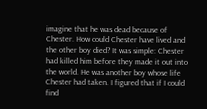imagine that he was dead because of Chester. How could Chester have lived and the other boy died? It was simple: Chester had killed him before they made it out into the world. He was another boy whose life Chester had taken. I figured that if I could find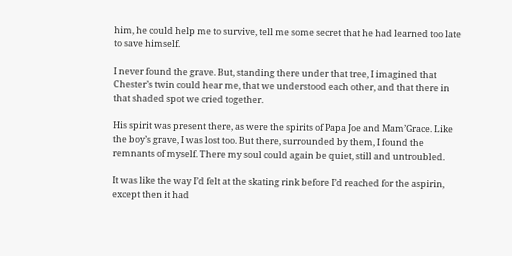him, he could help me to survive, tell me some secret that he had learned too late to save himself.

I never found the grave. But, standing there under that tree, I imagined that Chester’s twin could hear me, that we understood each other, and that there in that shaded spot we cried together.

His spirit was present there, as were the spirits of Papa Joe and Mam’Grace. Like the boy’s grave, I was lost too. But there, surrounded by them, I found the remnants of myself. There my soul could again be quiet, still and untroubled.

It was like the way I’d felt at the skating rink before I’d reached for the aspirin, except then it had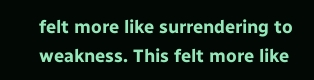felt more like surrendering to weakness. This felt more like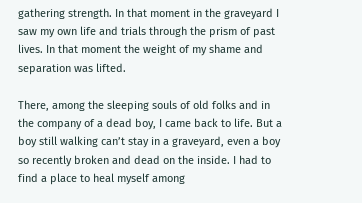gathering strength. In that moment in the graveyard I saw my own life and trials through the prism of past lives. In that moment the weight of my shame and separation was lifted.

There, among the sleeping souls of old folks and in the company of a dead boy, I came back to life. But a boy still walking can’t stay in a graveyard, even a boy so recently broken and dead on the inside. I had to find a place to heal myself among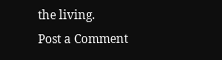the living.
Post a Comment